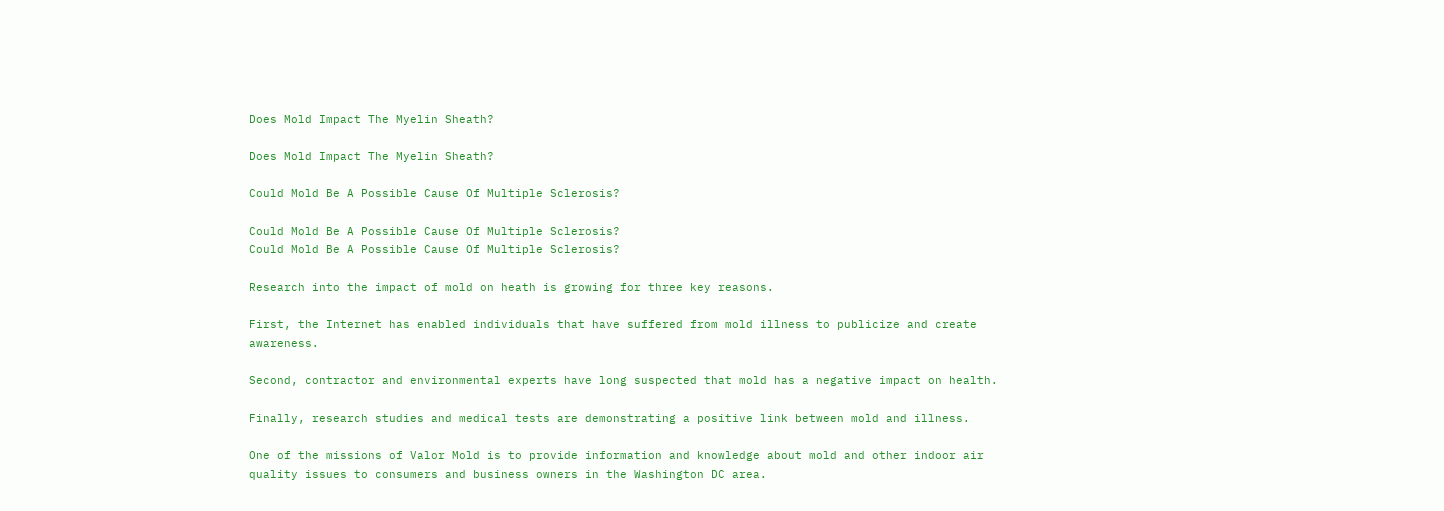Does Mold Impact The Myelin Sheath?

Does Mold Impact The Myelin Sheath?

Could Mold Be A Possible Cause Of Multiple Sclerosis?

Could Mold Be A Possible Cause Of Multiple Sclerosis?
Could Mold Be A Possible Cause Of Multiple Sclerosis?

Research into the impact of mold on heath is growing for three key reasons.

First, the Internet has enabled individuals that have suffered from mold illness to publicize and create awareness.

Second, contractor and environmental experts have long suspected that mold has a negative impact on health.

Finally, research studies and medical tests are demonstrating a positive link between mold and illness.

One of the missions of Valor Mold is to provide information and knowledge about mold and other indoor air quality issues to consumers and business owners in the Washington DC area.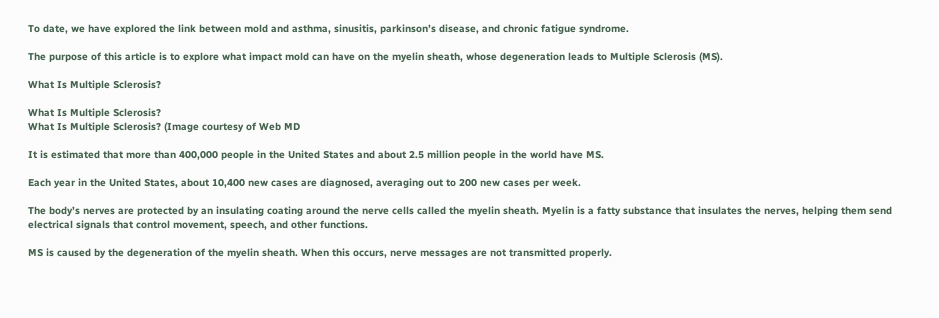To date, we have explored the link between mold and asthma, sinusitis, parkinson’s disease, and chronic fatigue syndrome.

The purpose of this article is to explore what impact mold can have on the myelin sheath, whose degeneration leads to Multiple Sclerosis (MS).

What Is Multiple Sclerosis?

What Is Multiple Sclerosis?
What Is Multiple Sclerosis? (Image courtesy of Web MD

It is estimated that more than 400,000 people in the United States and about 2.5 million people in the world have MS.

Each year in the United States, about 10,400 new cases are diagnosed, averaging out to 200 new cases per week.

The body’s nerves are protected by an insulating coating around the nerve cells called the myelin sheath. Myelin is a fatty substance that insulates the nerves, helping them send electrical signals that control movement, speech, and other functions.

MS is caused by the degeneration of the myelin sheath. When this occurs, nerve messages are not transmitted properly.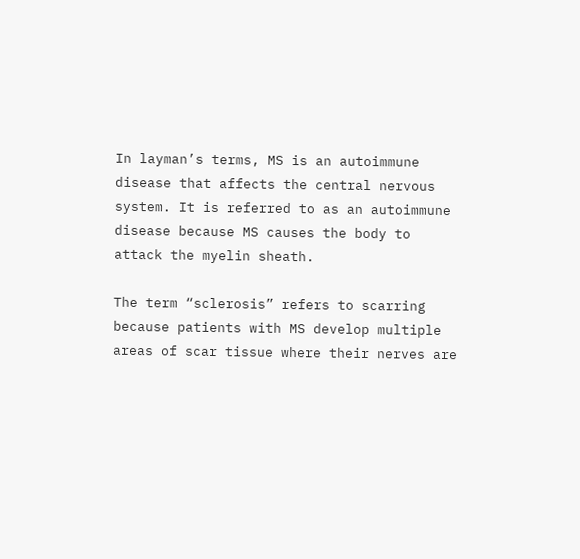In layman’s terms, MS is an autoimmune disease that affects the central nervous system. It is referred to as an autoimmune disease because MS causes the body to attack the myelin sheath.

The term “sclerosis” refers to scarring because patients with MS develop multiple areas of scar tissue where their nerves are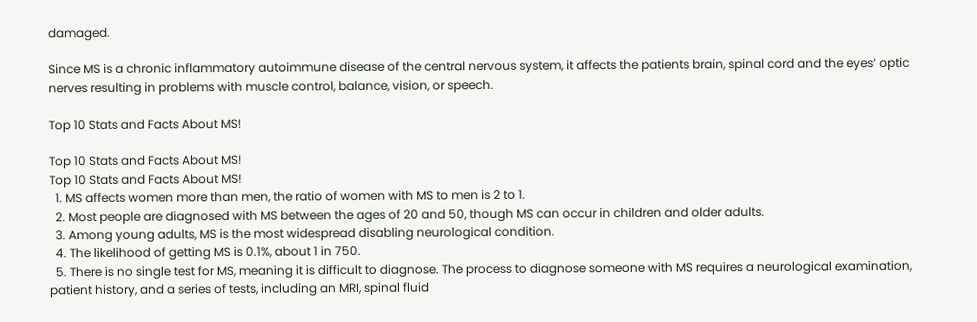damaged.

Since MS is a chronic inflammatory autoimmune disease of the central nervous system, it affects the patients brain, spinal cord and the eyes’ optic nerves resulting in problems with muscle control, balance, vision, or speech.

Top 10 Stats and Facts About MS!

Top 10 Stats and Facts About MS!
Top 10 Stats and Facts About MS!
  1. MS affects women more than men, the ratio of women with MS to men is 2 to 1.
  2. Most people are diagnosed with MS between the ages of 20 and 50, though MS can occur in children and older adults.
  3. Among young adults, MS is the most widespread disabling neurological condition.
  4. The likelihood of getting MS is 0.1%, about 1 in 750.
  5. There is no single test for MS, meaning it is difficult to diagnose. The process to diagnose someone with MS requires a neurological examination, patient history, and a series of tests, including an MRI, spinal fluid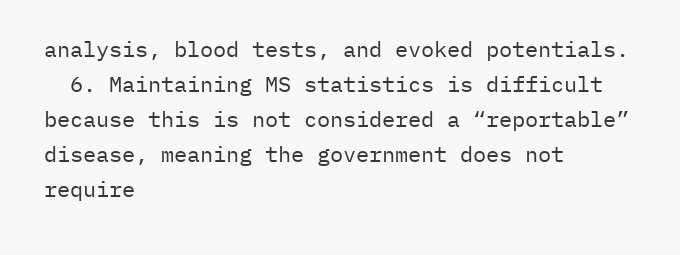analysis, blood tests, and evoked potentials.
  6. Maintaining MS statistics is difficult because this is not considered a “reportable” disease, meaning the government does not require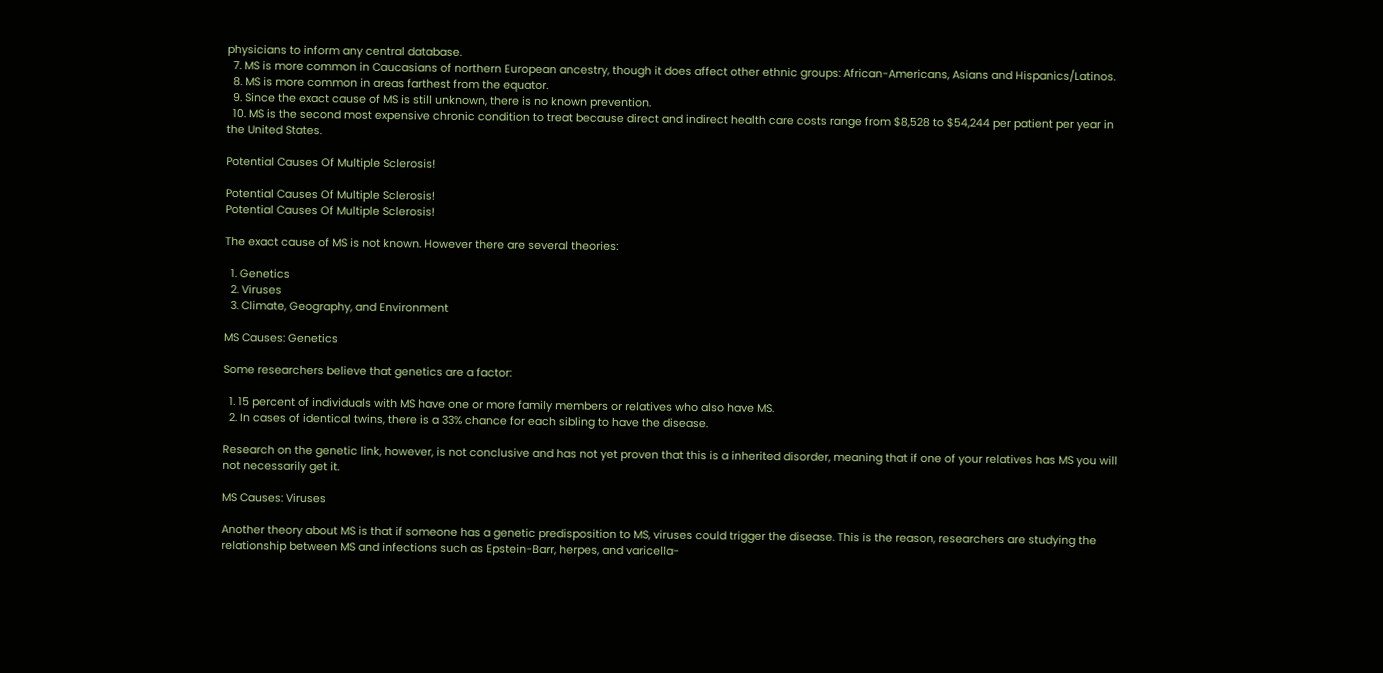physicians to inform any central database.
  7. MS is more common in Caucasians of northern European ancestry, though it does affect other ethnic groups: African-Americans, Asians and Hispanics/Latinos.
  8. MS is more common in areas farthest from the equator.
  9. Since the exact cause of MS is still unknown, there is no known prevention.
  10. MS is the second most expensive chronic condition to treat because direct and indirect health care costs range from $8,528 to $54,244 per patient per year in the United States.

Potential Causes Of Multiple Sclerosis!

Potential Causes Of Multiple Sclerosis!
Potential Causes Of Multiple Sclerosis!

The exact cause of MS is not known. However there are several theories:

  1. Genetics
  2. Viruses
  3. Climate, Geography, and Environment

MS Causes: Genetics

Some researchers believe that genetics are a factor:

  1. 15 percent of individuals with MS have one or more family members or relatives who also have MS.
  2. In cases of identical twins, there is a 33% chance for each sibling to have the disease.

Research on the genetic link, however, is not conclusive and has not yet proven that this is a inherited disorder, meaning that if one of your relatives has MS you will not necessarily get it.

MS Causes: Viruses

Another theory about MS is that if someone has a genetic predisposition to MS, viruses could trigger the disease. This is the reason, researchers are studying the relationship between MS and infections such as Epstein-Barr, herpes, and varicella-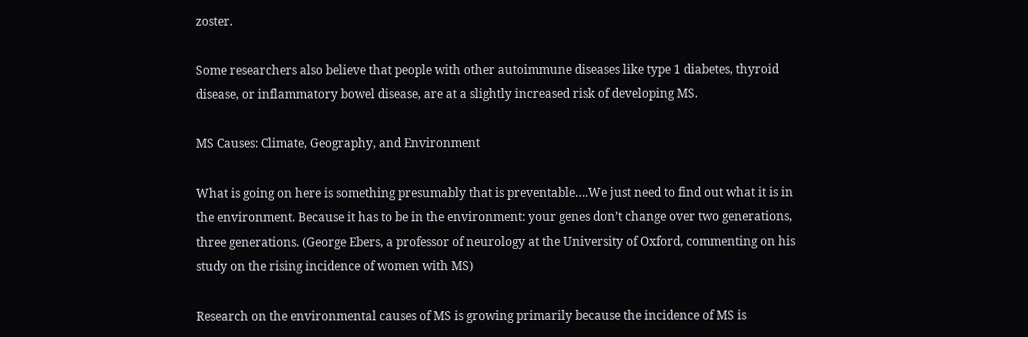zoster.

Some researchers also believe that people with other autoimmune diseases like type 1 diabetes, thyroid disease, or inflammatory bowel disease, are at a slightly increased risk of developing MS.

MS Causes: Climate, Geography, and Environment

What is going on here is something presumably that is preventable….We just need to find out what it is in the environment. Because it has to be in the environment: your genes don’t change over two generations, three generations. (George Ebers, a professor of neurology at the University of Oxford, commenting on his study on the rising incidence of women with MS)

Research on the environmental causes of MS is growing primarily because the incidence of MS is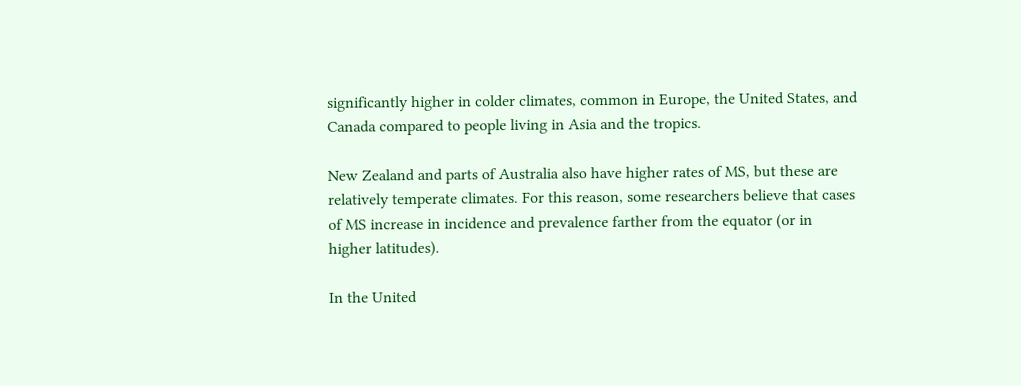significantly higher in colder climates, common in Europe, the United States, and Canada compared to people living in Asia and the tropics.

New Zealand and parts of Australia also have higher rates of MS, but these are relatively temperate climates. For this reason, some researchers believe that cases of MS increase in incidence and prevalence farther from the equator (or in higher latitudes).

In the United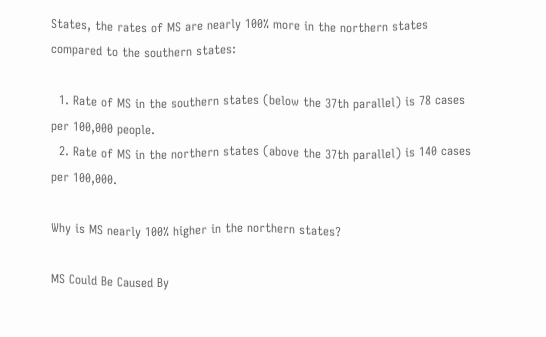States, the rates of MS are nearly 100% more in the northern states compared to the southern states:

  1. Rate of MS in the southern states (below the 37th parallel) is 78 cases per 100,000 people.
  2. Rate of MS in the northern states (above the 37th parallel) is 140 cases per 100,000.

Why is MS nearly 100% higher in the northern states?

MS Could Be Caused By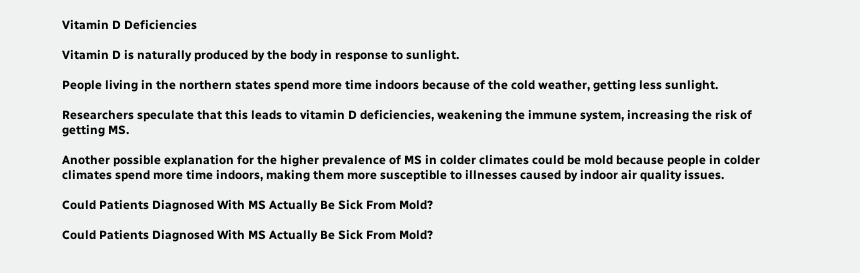Vitamin D Deficiencies

Vitamin D is naturally produced by the body in response to sunlight.

People living in the northern states spend more time indoors because of the cold weather, getting less sunlight.

Researchers speculate that this leads to vitamin D deficiencies, weakening the immune system, increasing the risk of getting MS.

Another possible explanation for the higher prevalence of MS in colder climates could be mold because people in colder climates spend more time indoors, making them more susceptible to illnesses caused by indoor air quality issues.

Could Patients Diagnosed With MS Actually Be Sick From Mold?

Could Patients Diagnosed With MS Actually Be Sick From Mold?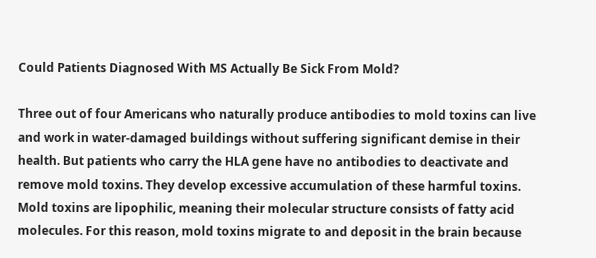Could Patients Diagnosed With MS Actually Be Sick From Mold?

Three out of four Americans who naturally produce antibodies to mold toxins can live and work in water-damaged buildings without suffering significant demise in their health. But patients who carry the HLA gene have no antibodies to deactivate and remove mold toxins. They develop excessive accumulation of these harmful toxins. Mold toxins are lipophilic, meaning their molecular structure consists of fatty acid molecules. For this reason, mold toxins migrate to and deposit in the brain because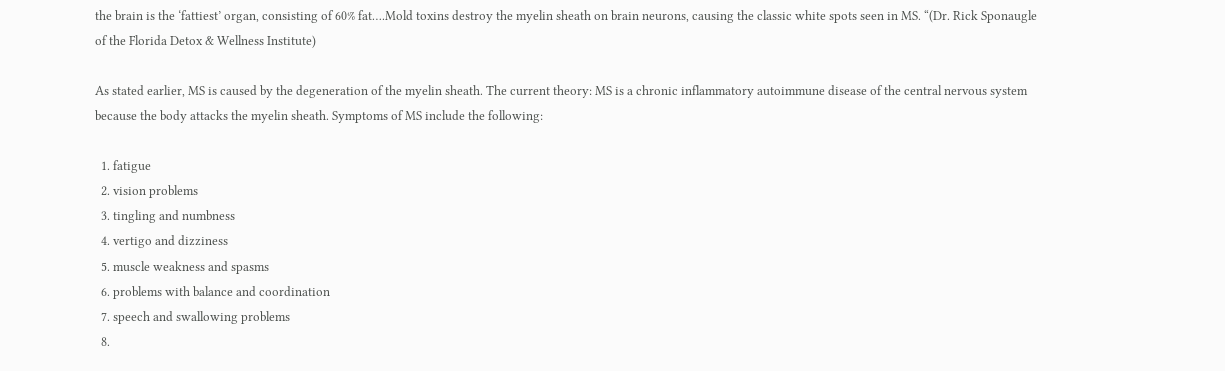the brain is the ‘fattiest’ organ, consisting of 60% fat….Mold toxins destroy the myelin sheath on brain neurons, causing the classic white spots seen in MS. “(Dr. Rick Sponaugle of the Florida Detox & Wellness Institute)

As stated earlier, MS is caused by the degeneration of the myelin sheath. The current theory: MS is a chronic inflammatory autoimmune disease of the central nervous system because the body attacks the myelin sheath. Symptoms of MS include the following:

  1. fatigue
  2. vision problems
  3. tingling and numbness
  4. vertigo and dizziness
  5. muscle weakness and spasms
  6. problems with balance and coordination
  7. speech and swallowing problems
  8.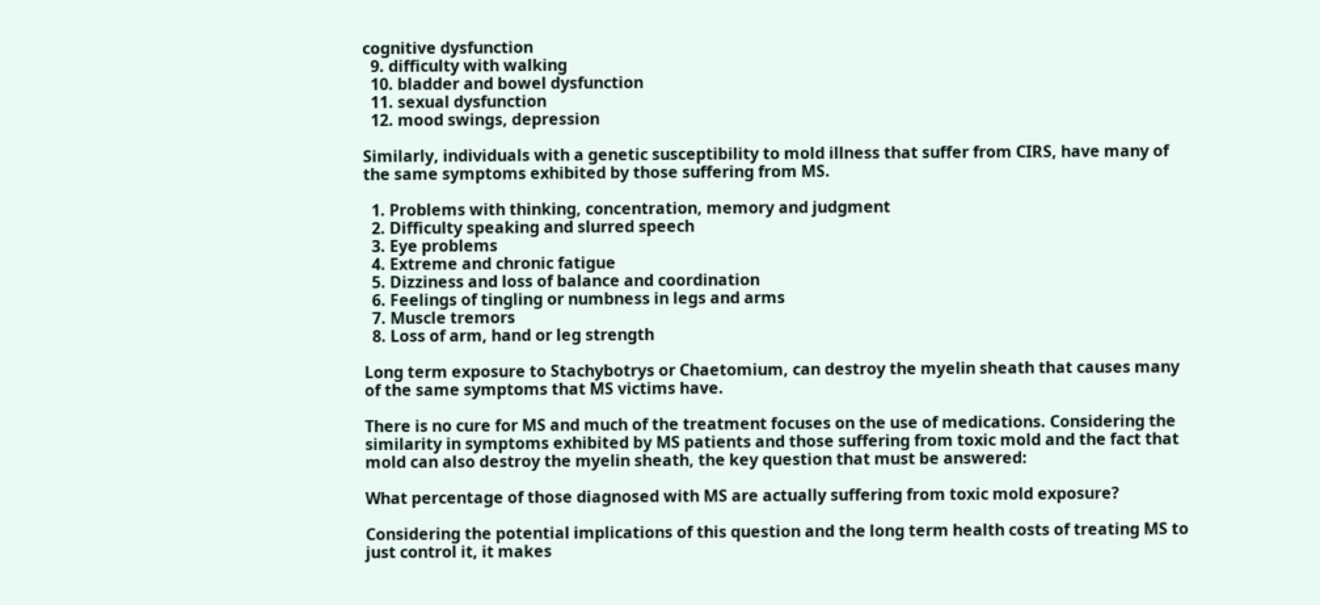cognitive dysfunction
  9. difficulty with walking
  10. bladder and bowel dysfunction
  11. sexual dysfunction
  12. mood swings, depression

Similarly, individuals with a genetic susceptibility to mold illness that suffer from CIRS, have many of the same symptoms exhibited by those suffering from MS.

  1. Problems with thinking, concentration, memory and judgment
  2. Difficulty speaking and slurred speech
  3. Eye problems
  4. Extreme and chronic fatigue
  5. Dizziness and loss of balance and coordination
  6. Feelings of tingling or numbness in legs and arms
  7. Muscle tremors
  8. Loss of arm, hand or leg strength

Long term exposure to Stachybotrys or Chaetomium, can destroy the myelin sheath that causes many of the same symptoms that MS victims have.

There is no cure for MS and much of the treatment focuses on the use of medications. Considering the similarity in symptoms exhibited by MS patients and those suffering from toxic mold and the fact that mold can also destroy the myelin sheath, the key question that must be answered:

What percentage of those diagnosed with MS are actually suffering from toxic mold exposure?

Considering the potential implications of this question and the long term health costs of treating MS to just control it, it makes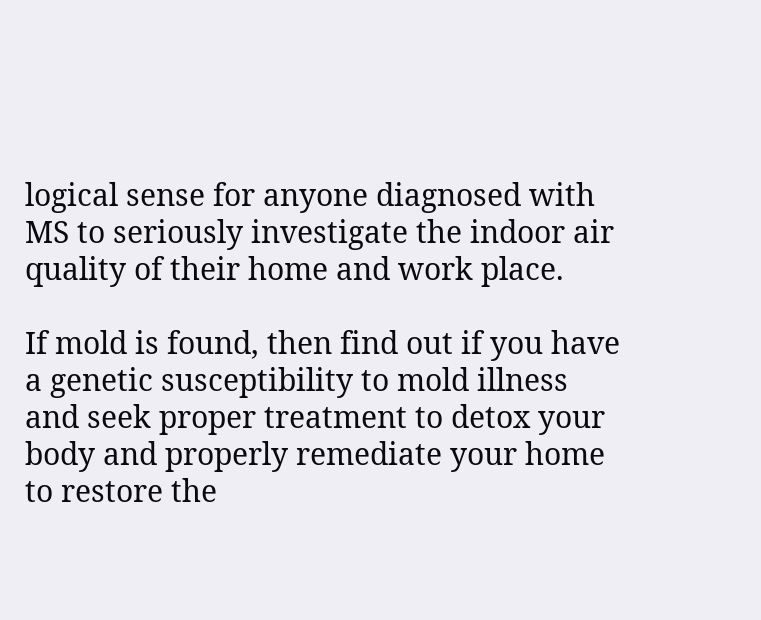logical sense for anyone diagnosed with MS to seriously investigate the indoor air quality of their home and work place.

If mold is found, then find out if you have a genetic susceptibility to mold illness and seek proper treatment to detox your body and properly remediate your home to restore the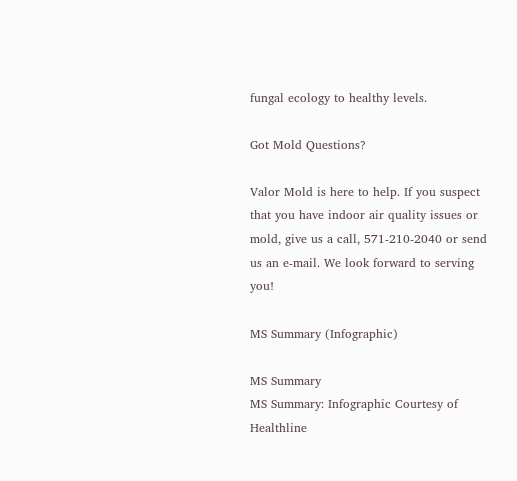fungal ecology to healthy levels.

Got Mold Questions?

Valor Mold is here to help. If you suspect that you have indoor air quality issues or mold, give us a call, 571-210-2040 or send us an e-mail. We look forward to serving you!

MS Summary (Infographic)

MS Summary
MS Summary: Infographic Courtesy of Healthline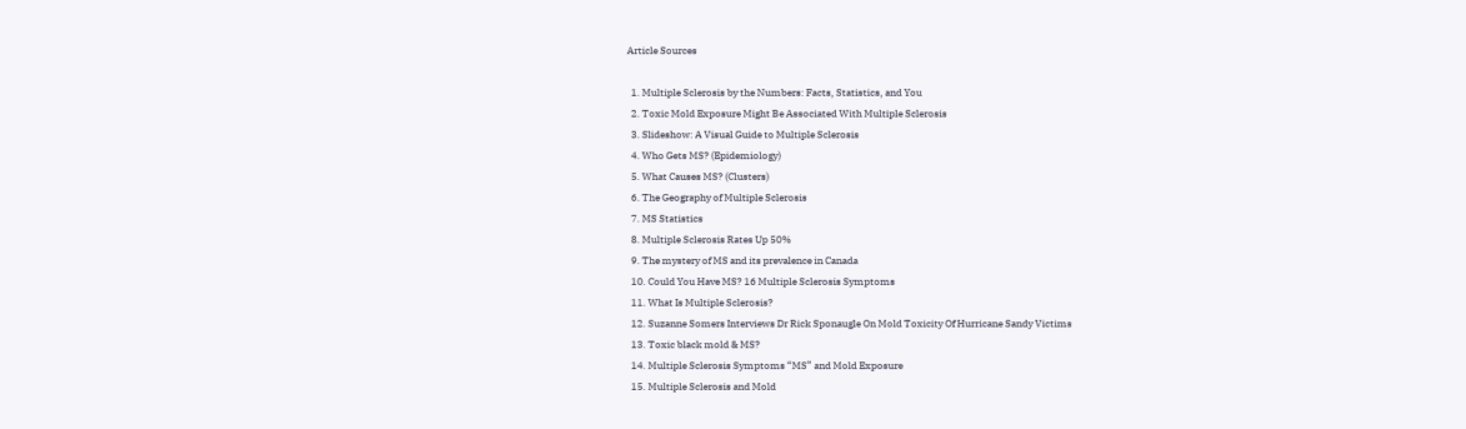Article Sources

  1. Multiple Sclerosis by the Numbers: Facts, Statistics, and You
  2. Toxic Mold Exposure Might Be Associated With Multiple Sclerosis
  3. Slideshow: A Visual Guide to Multiple Sclerosis
  4. Who Gets MS? (Epidemiology)
  5. What Causes MS? (Clusters)
  6. The Geography of Multiple Sclerosis
  7. MS Statistics
  8. Multiple Sclerosis Rates Up 50%
  9. The mystery of MS and its prevalence in Canada
  10. Could You Have MS? 16 Multiple Sclerosis Symptoms
  11. What Is Multiple Sclerosis?
  12. Suzanne Somers Interviews Dr Rick Sponaugle On Mold Toxicity Of Hurricane Sandy Victims
  13. Toxic black mold & MS?
  14. Multiple Sclerosis Symptoms “MS” and Mold Exposure
  15. Multiple Sclerosis and Mold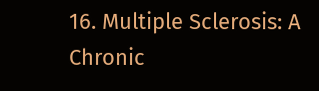16. Multiple Sclerosis: A Chronic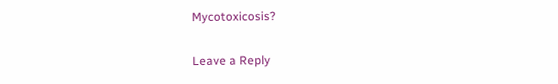Mycotoxicosis?

Leave a Reply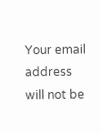Your email address will not be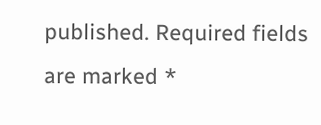published. Required fields are marked *